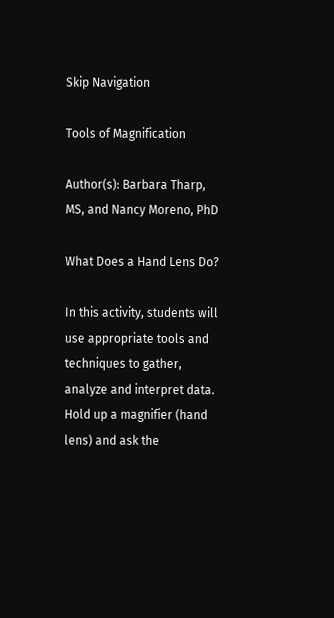Skip Navigation

Tools of Magnification

Author(s): Barbara Tharp, MS, and Nancy Moreno, PhD

What Does a Hand Lens Do?

In this activity, students will use appropriate tools and techniques to gather, analyze and interpret data. Hold up a magnifier (hand lens) and ask the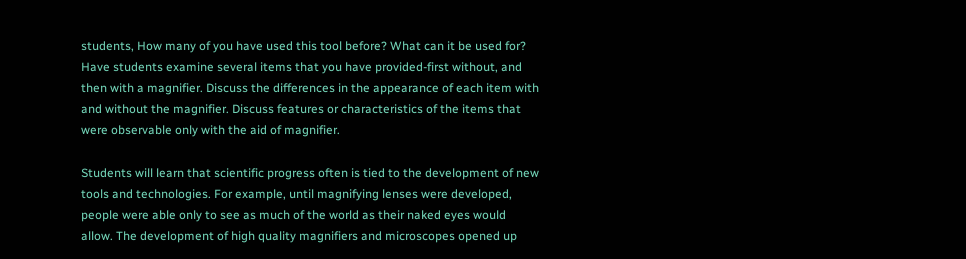students, How many of you have used this tool before? What can it be used for? Have students examine several items that you have provided-first without, and then with a magnifier. Discuss the differences in the appearance of each item with and without the magnifier. Discuss features or characteristics of the items that were observable only with the aid of magnifier.

Students will learn that scientific progress often is tied to the development of new tools and technologies. For example, until magnifying lenses were developed, people were able only to see as much of the world as their naked eyes would allow. The development of high quality magnifiers and microscopes opened up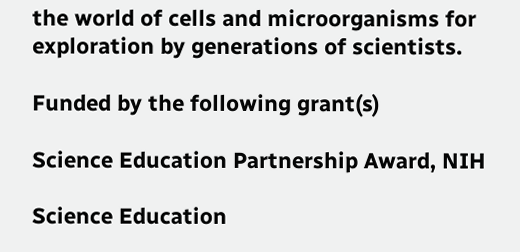the world of cells and microorganisms for exploration by generations of scientists.

Funded by the following grant(s)

Science Education Partnership Award, NIH

Science Education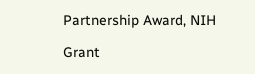Partnership Award, NIH

Grant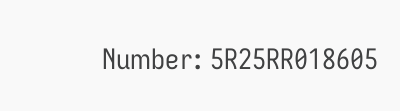Number: 5R25RR018605